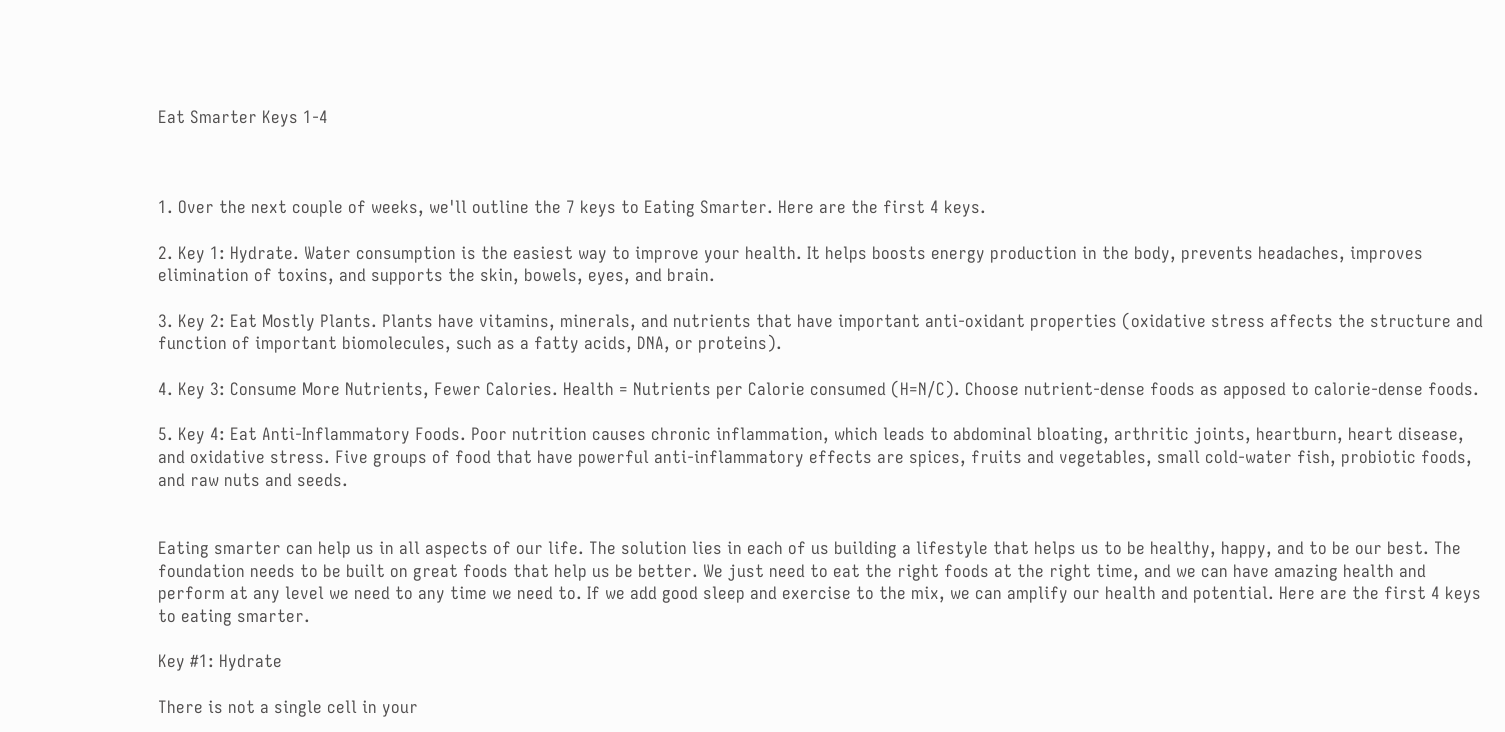Eat Smarter Keys 1-4



1. Over the next couple of weeks, we'll outline the 7 keys to Eating Smarter. Here are the first 4 keys.

2. Key 1: Hydrate. Water consumption is the easiest way to improve your health. It helps boosts energy production in the body, prevents headaches, improves elimination of toxins, and supports the skin, bowels, eyes, and brain.

3. Key 2: Eat Mostly Plants. Plants have vitamins, minerals, and nutrients that have important anti-oxidant properties (oxidative stress affects the structure and function of important biomolecules, such as a fatty acids, DNA, or proteins).

4. Key 3: Consume More Nutrients, Fewer Calories. Health = Nutrients per Calorie consumed (H=N/C). Choose nutrient-dense foods as apposed to calorie-dense foods.

5. Key 4: Eat Anti-Inflammatory Foods. Poor nutrition causes chronic inflammation, which leads to abdominal bloating, arthritic joints, heartburn, heart disease, and oxidative stress. Five groups of food that have powerful anti-inflammatory effects are spices, fruits and vegetables, small cold-water fish, probiotic foods, and raw nuts and seeds.


Eating smarter can help us in all aspects of our life. The solution lies in each of us building a lifestyle that helps us to be healthy, happy, and to be our best. The foundation needs to be built on great foods that help us be better. We just need to eat the right foods at the right time, and we can have amazing health and perform at any level we need to any time we need to. If we add good sleep and exercise to the mix, we can amplify our health and potential. Here are the first 4 keys to eating smarter.

Key #1: Hydrate

There is not a single cell in your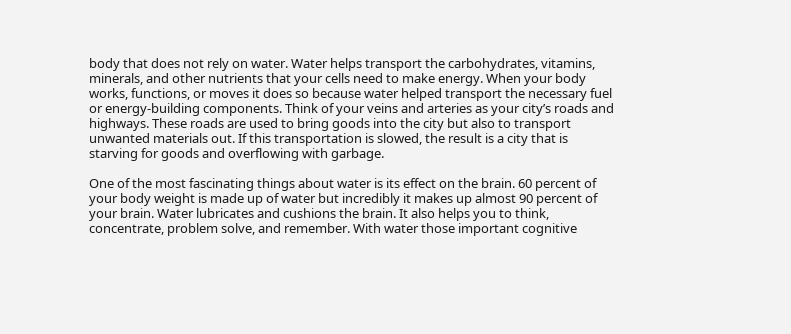body that does not rely on water. Water helps transport the carbohydrates, vitamins, minerals, and other nutrients that your cells need to make energy. When your body works, functions, or moves it does so because water helped transport the necessary fuel or energy-building components. Think of your veins and arteries as your city’s roads and highways. These roads are used to bring goods into the city but also to transport unwanted materials out. If this transportation is slowed, the result is a city that is starving for goods and overflowing with garbage.

One of the most fascinating things about water is its effect on the brain. 60 percent of your body weight is made up of water but incredibly it makes up almost 90 percent of your brain. Water lubricates and cushions the brain. It also helps you to think, concentrate, problem solve, and remember. With water those important cognitive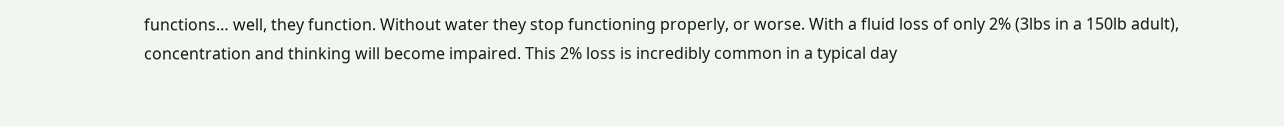functions… well, they function. Without water they stop functioning properly, or worse. With a fluid loss of only 2% (3lbs in a 150lb adult), concentration and thinking will become impaired. This 2% loss is incredibly common in a typical day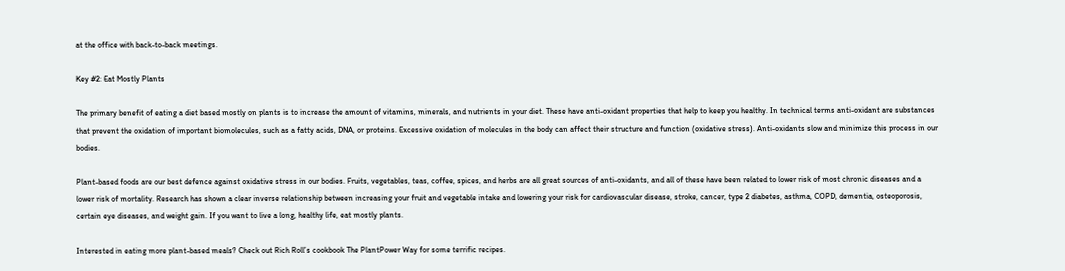at the office with back-to-back meetings.

Key #2: Eat Mostly Plants

The primary benefit of eating a diet based mostly on plants is to increase the amount of vitamins, minerals, and nutrients in your diet. These have anti-oxidant properties that help to keep you healthy. In technical terms anti-oxidant are substances that prevent the oxidation of important biomolecules, such as a fatty acids, DNA, or proteins. Excessive oxidation of molecules in the body can affect their structure and function (oxidative stress). Anti-oxidants slow and minimize this process in our bodies.

Plant-based foods are our best defence against oxidative stress in our bodies. Fruits, vegetables, teas, coffee, spices, and herbs are all great sources of anti-oxidants, and all of these have been related to lower risk of most chronic diseases and a lower risk of mortality. Research has shown a clear inverse relationship between increasing your fruit and vegetable intake and lowering your risk for cardiovascular disease, stroke, cancer, type 2 diabetes, asthma, COPD, dementia, osteoporosis, certain eye diseases, and weight gain. If you want to live a long, healthy life, eat mostly plants.

Interested in eating more plant-based meals? Check out Rich Roll’s cookbook The PlantPower Way for some terrific recipes.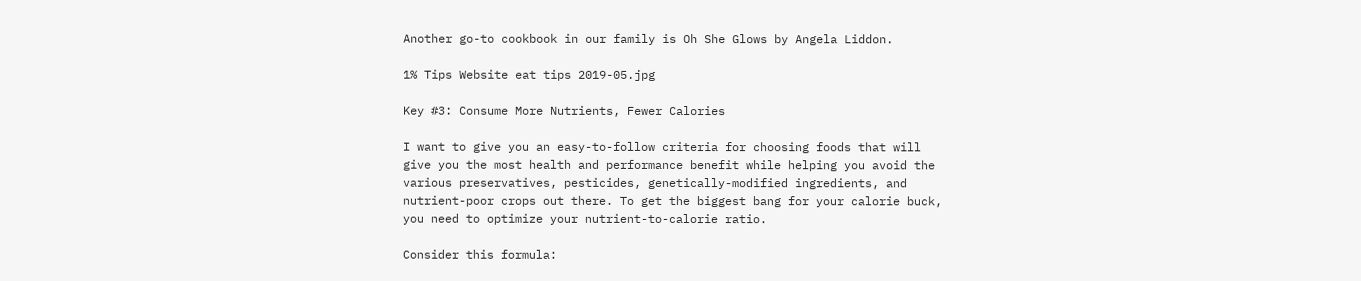Another go-to cookbook in our family is Oh She Glows by Angela Liddon.

1% Tips Website eat tips 2019-05.jpg

Key #3: Consume More Nutrients, Fewer Calories

I want to give you an easy-to-follow criteria for choosing foods that will give you the most health and performance benefit while helping you avoid the various preservatives, pesticides, genetically-modified ingredients, and nutrient-poor crops out there. To get the biggest bang for your calorie buck, you need to optimize your nutrient-to-calorie ratio.

Consider this formula: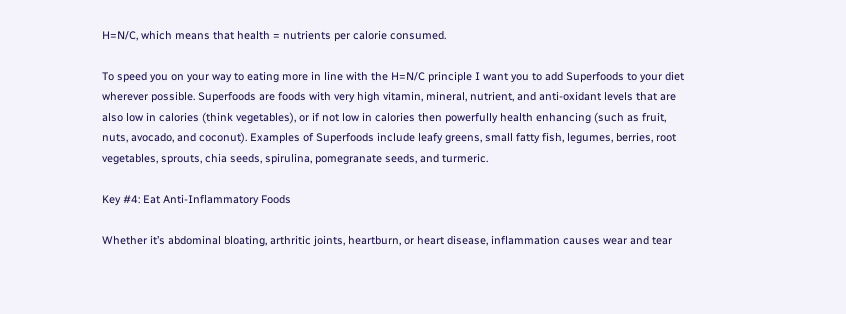H=N/C, which means that health = nutrients per calorie consumed.

To speed you on your way to eating more in line with the H=N/C principle I want you to add Superfoods to your diet wherever possible. Superfoods are foods with very high vitamin, mineral, nutrient, and anti-oxidant levels that are also low in calories (think vegetables), or if not low in calories then powerfully health enhancing (such as fruit, nuts, avocado, and coconut). Examples of Superfoods include leafy greens, small fatty fish, legumes, berries, root vegetables, sprouts, chia seeds, spirulina, pomegranate seeds, and turmeric.

Key #4: Eat Anti-Inflammatory Foods

Whether it’s abdominal bloating, arthritic joints, heartburn, or heart disease, inflammation causes wear and tear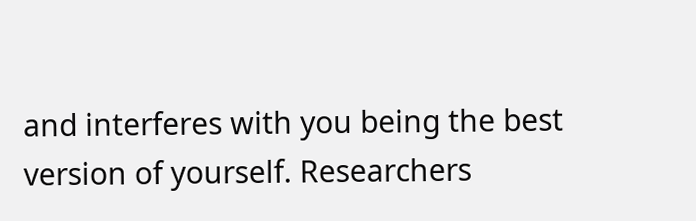and interferes with you being the best version of yourself. Researchers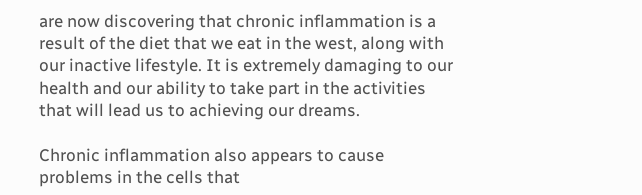are now discovering that chronic inflammation is a result of the diet that we eat in the west, along with our inactive lifestyle. It is extremely damaging to our health and our ability to take part in the activities that will lead us to achieving our dreams.

Chronic inflammation also appears to cause problems in the cells that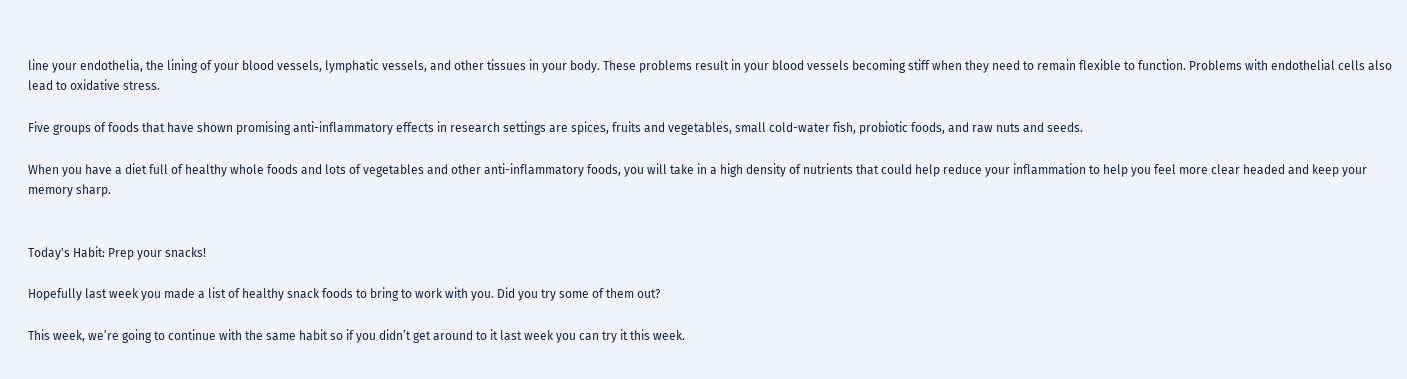line your endothelia, the lining of your blood vessels, lymphatic vessels, and other tissues in your body. These problems result in your blood vessels becoming stiff when they need to remain flexible to function. Problems with endothelial cells also lead to oxidative stress.

Five groups of foods that have shown promising anti-inflammatory effects in research settings are spices, fruits and vegetables, small cold-water fish, probiotic foods, and raw nuts and seeds.

When you have a diet full of healthy whole foods and lots of vegetables and other anti-inflammatory foods, you will take in a high density of nutrients that could help reduce your inflammation to help you feel more clear headed and keep your memory sharp.


Today's Habit: Prep your snacks!

Hopefully last week you made a list of healthy snack foods to bring to work with you. Did you try some of them out?

This week, we’re going to continue with the same habit so if you didn’t get around to it last week you can try it this week.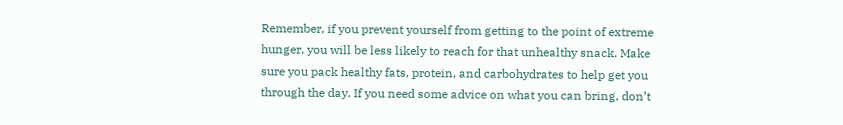Remember, if you prevent yourself from getting to the point of extreme hunger, you will be less likely to reach for that unhealthy snack. Make sure you pack healthy fats, protein, and carbohydrates to help get you through the day. If you need some advice on what you can bring, don’t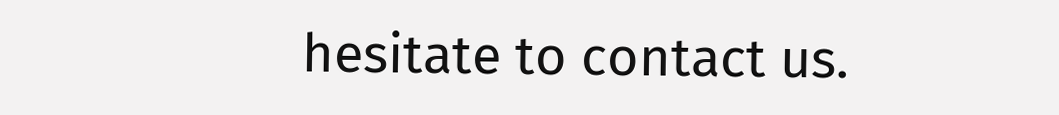hesitate to contact us.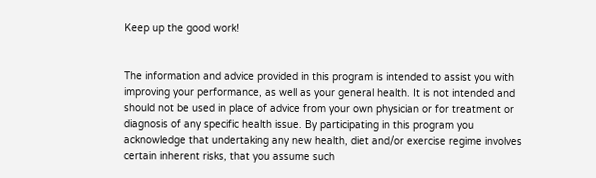Keep up the good work!


The information and advice provided in this program is intended to assist you with improving your performance, as well as your general health. It is not intended and should not be used in place of advice from your own physician or for treatment or diagnosis of any specific health issue. By participating in this program you acknowledge that undertaking any new health, diet and/or exercise regime involves certain inherent risks, that you assume such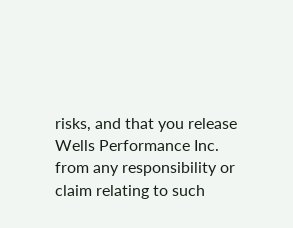risks, and that you release Wells Performance Inc. from any responsibility or claim relating to such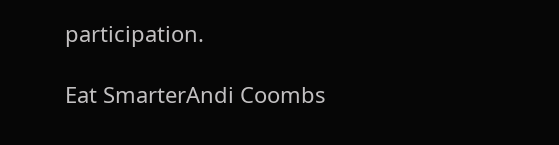participation.

Eat SmarterAndi Coombs